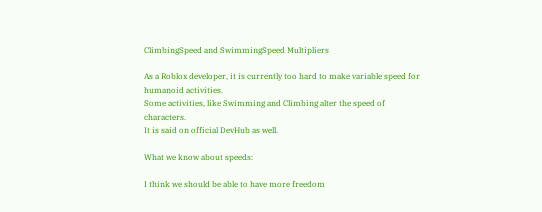ClimbingSpeed and SwimmingSpeed Multipliers

As a Roblox developer, it is currently too hard to make variable speed for humanoid activities.
Some activities, like Swimming and Climbing alter the speed of characters.
It is said on official DevHub as well.

What we know about speeds:

I think we should be able to have more freedom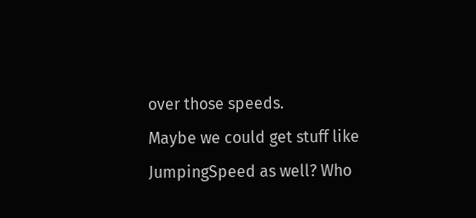over those speeds.
Maybe we could get stuff like JumpingSpeed as well? Who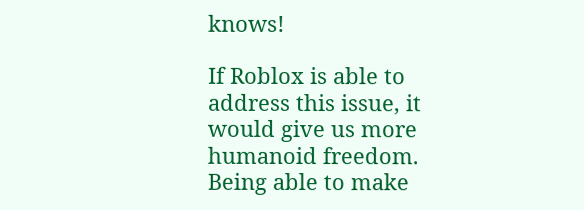knows!

If Roblox is able to address this issue, it would give us more humanoid freedom.
Being able to make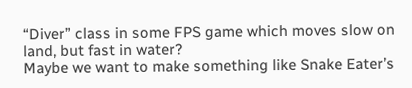“Diver” class in some FPS game which moves slow on land, but fast in water?
Maybe we want to make something like Snake Eater’s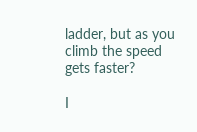ladder, but as you climb the speed gets faster?

I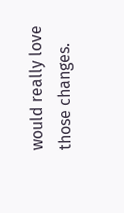would really love those changes.